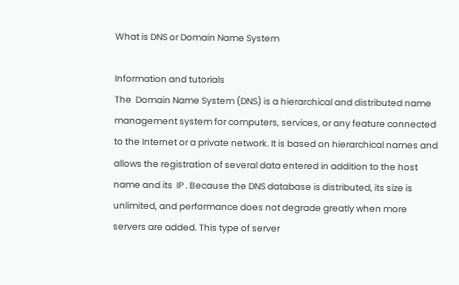What is DNS or Domain Name System

Information and tutorials
The  Domain Name System (DNS) is a hierarchical and distributed name management system for computers, services, or any feature connected to the Internet or a private network. It is based on hierarchical names and allows the registration of several data entered in addition to the host name and its  IP . Because the DNS database is distributed, its size is unlimited, and performance does not degrade greatly when more servers are added. This type of server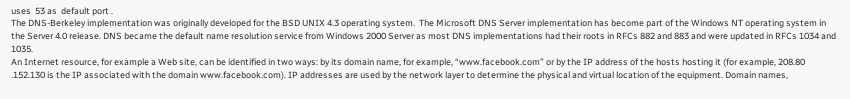uses  53 as  default port .
The DNS-Berkeley implementation was originally developed for the BSD UNIX 4.3 operating system.  The Microsoft DNS Server implementation has become part of the Windows NT operating system in the Server 4.0 release. DNS became the default name resolution service from Windows 2000 Server as most DNS implementations had their roots in RFCs 882 and 883 and were updated in RFCs 1034 and 1035.
An Internet resource, for example a Web site, can be identified in two ways: by its domain name, for example, “www.facebook.com” or by the IP address of the hosts hosting it (for example, 208.80 .152.130 is the IP associated with the domain www.facebook.com). IP addresses are used by the network layer to determine the physical and virtual location of the equipment. Domain names,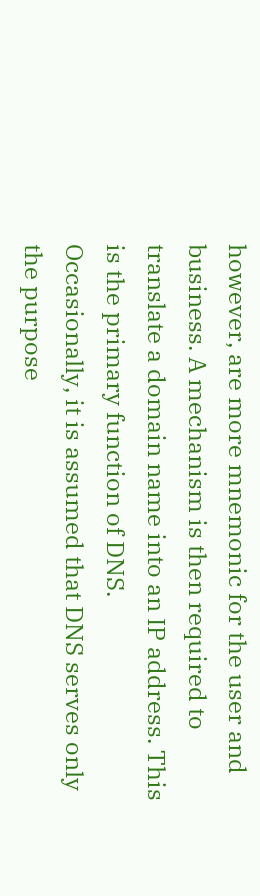however, are more mnemonic for the user and business. A mechanism is then required to translate a domain name into an IP address. This is the primary function of DNS.
Occasionally, it is assumed that DNS serves only the purpose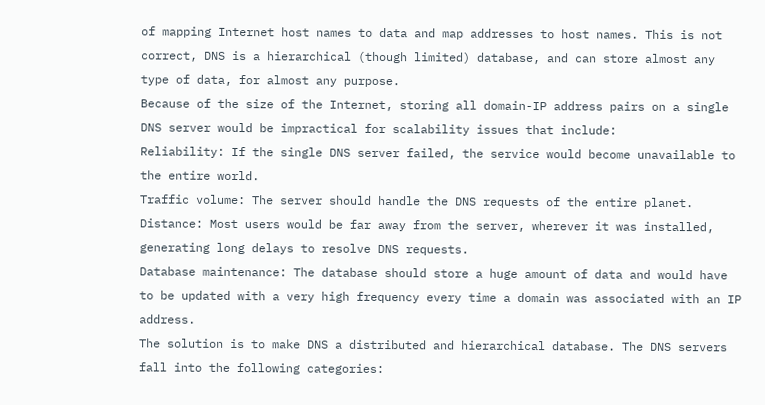of mapping Internet host names to data and map addresses to host names. This is not correct, DNS is a hierarchical (though limited) database, and can store almost any type of data, for almost any purpose.
Because of the size of the Internet, storing all domain-IP address pairs on a single DNS server would be impractical for scalability issues that include:
Reliability: If the single DNS server failed, the service would become unavailable to the entire world.
Traffic volume: The server should handle the DNS requests of the entire planet.
Distance: Most users would be far away from the server, wherever it was installed, generating long delays to resolve DNS requests.
Database maintenance: The database should store a huge amount of data and would have to be updated with a very high frequency every time a domain was associated with an IP address.
The solution is to make DNS a distributed and hierarchical database. The DNS servers fall into the following categories: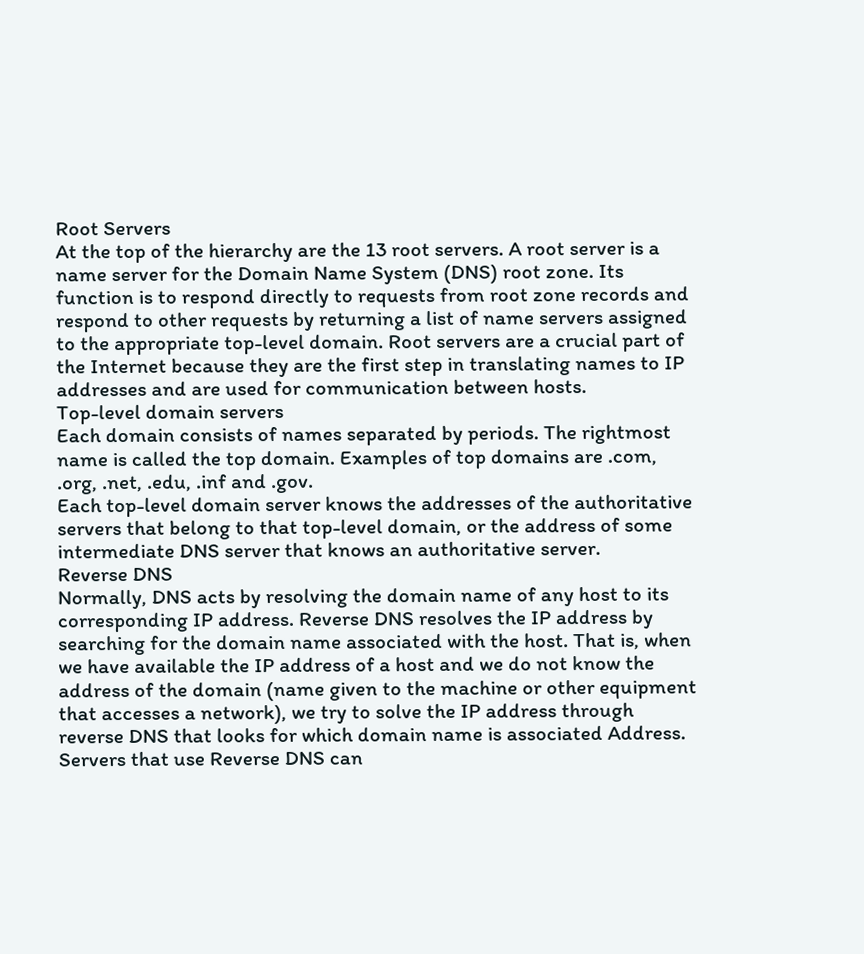Root Servers
At the top of the hierarchy are the 13 root servers. A root server is a name server for the Domain Name System (DNS) root zone. Its function is to respond directly to requests from root zone records and respond to other requests by returning a list of name servers assigned to the appropriate top-level domain. Root servers are a crucial part of the Internet because they are the first step in translating names to IP addresses and are used for communication between hosts.
Top-level domain servers
Each domain consists of names separated by periods. The rightmost name is called the top domain. Examples of top domains are .com, .org, .net, .edu, .inf and .gov.
Each top-level domain server knows the addresses of the authoritative servers that belong to that top-level domain, or the address of some intermediate DNS server that knows an authoritative server.
Reverse DNS
Normally, DNS acts by resolving the domain name of any host to its corresponding IP address. Reverse DNS resolves the IP address by searching for the domain name associated with the host. That is, when we have available the IP address of a host and we do not know the address of the domain (name given to the machine or other equipment that accesses a network), we try to solve the IP address through reverse DNS that looks for which domain name is associated Address. Servers that use Reverse DNS can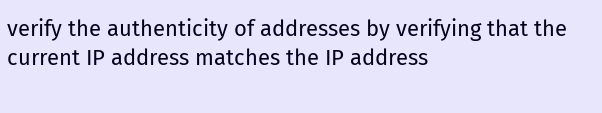verify the authenticity of addresses by verifying that the current IP address matches the IP address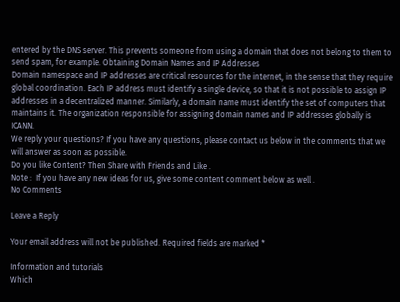entered by the DNS server. This prevents someone from using a domain that does not belong to them to send spam, for example. Obtaining Domain Names and IP Addresses
Domain namespace and IP addresses are critical resources for the internet, in the sense that they require global coordination. Each IP address must identify a single device, so that it is not possible to assign IP addresses in a decentralized manner. Similarly, a domain name must identify the set of computers that maintains it. The organization responsible for assigning domain names and IP addresses globally is ICANN.
We reply your questions? If you have any questions, please contact us below in the comments that we will answer as soon as possible.
Do you like Content? Then Share with Friends and Like .
Note :  If you have any new ideas for us, give some content comment below as well .
No Comments

Leave a Reply

Your email address will not be published. Required fields are marked *

Information and tutorials
Which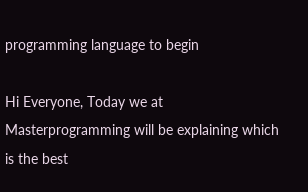programming language to begin

Hi Everyone, Today we at Masterprogramming will be explaining which is the best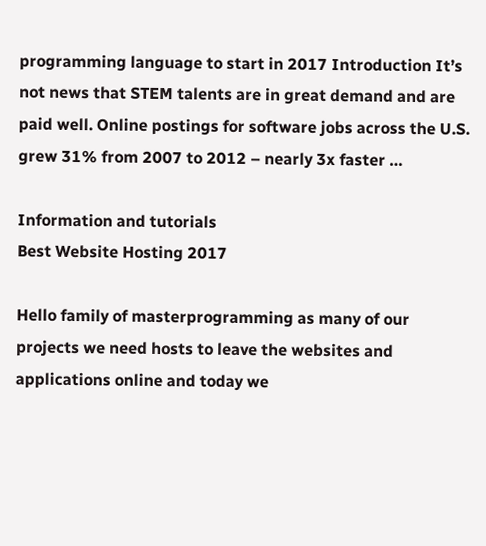programming language to start in 2017 Introduction It’s not news that STEM talents are in great demand and are paid well. Online postings for software jobs across the U.S. grew 31% from 2007 to 2012 – nearly 3x faster …

Information and tutorials
Best Website Hosting 2017

Hello family of masterprogramming as many of our projects we need hosts to leave the websites and applications online and today we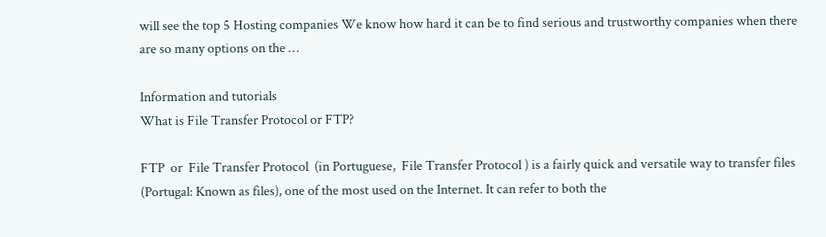will see the top 5 Hosting companies We know how hard it can be to find serious and trustworthy companies when there are so many options on the …

Information and tutorials
What is File Transfer Protocol or FTP?

FTP  or  File Transfer Protocol  (in Portuguese,  File Transfer Protocol ) is a fairly quick and versatile way to transfer files (Portugal: Known as files), one of the most used on the Internet. It can refer to both the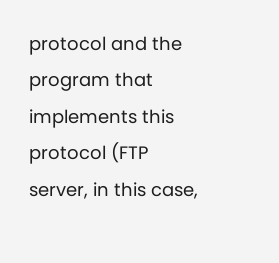protocol and the program that implements this protocol (FTP server, in this case,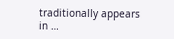traditionally appears in …